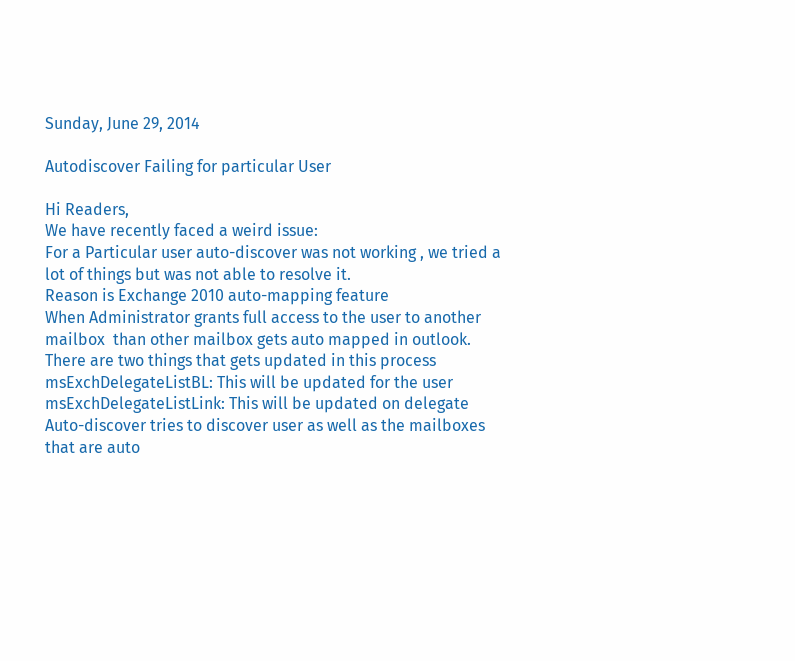Sunday, June 29, 2014

Autodiscover Failing for particular User

Hi Readers,
We have recently faced a weird issue:
For a Particular user auto-discover was not working , we tried a lot of things but was not able to resolve it.
Reason is Exchange 2010 auto-mapping feature
When Administrator grants full access to the user to another mailbox  than other mailbox gets auto mapped in outlook.
There are two things that gets updated in this process
msExchDelegateListBL: This will be updated for the user
msExchDelegateListLink: This will be updated on delegate
Auto-discover tries to discover user as well as the mailboxes that are auto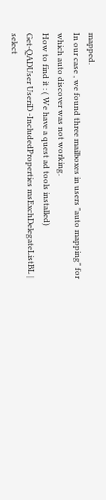mapped.
In our case , we found three mailboxes in users "auto mapping" for which auto discover was not working.
How to find it : ( We have a quest ad tools installed)
Get-QADUser UseriD -IncludedProperties msExchDelegateListBL | select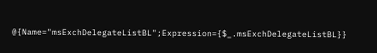@{Name="msExchDelegateListBL";Expression={$_.msExchDelegateListBL}}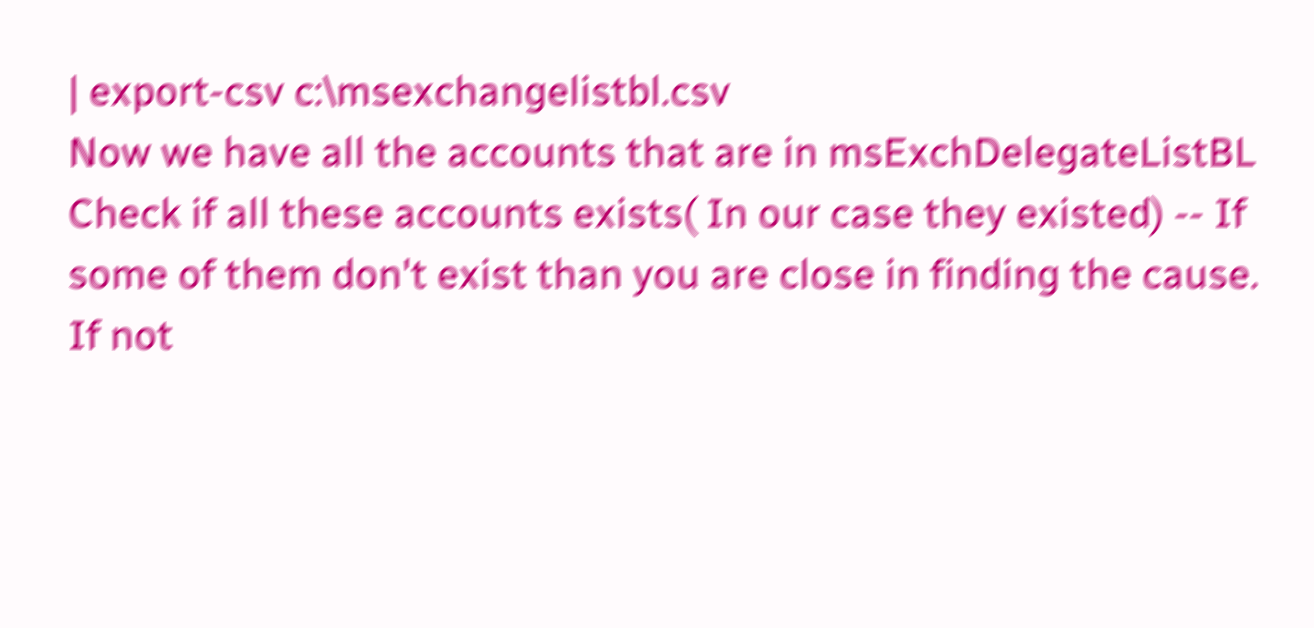| export-csv c:\msexchangelistbl.csv
Now we have all the accounts that are in msExchDelegateListBL
Check if all these accounts exists( In our case they existed) -- If some of them don't exist than you are close in finding the cause.
If not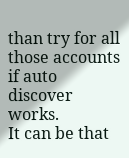than try for all those accounts if auto discover works.
It can be that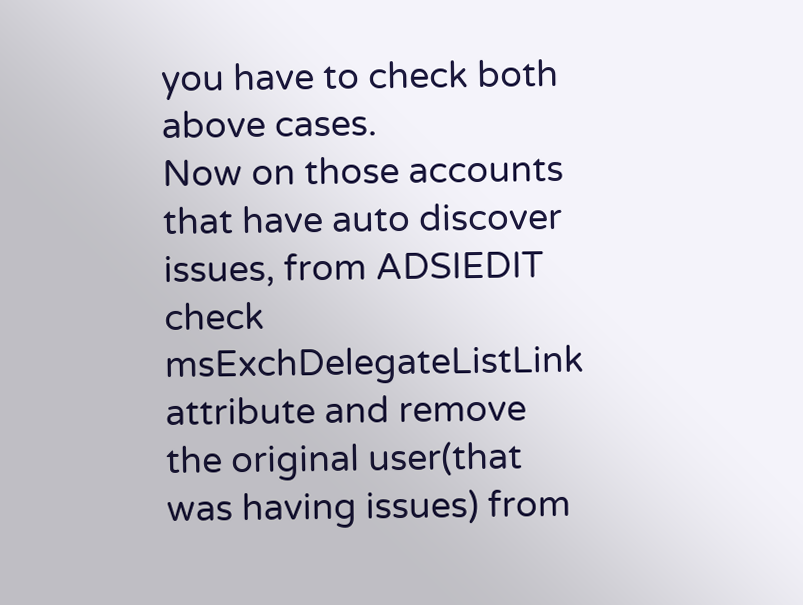you have to check both above cases.
Now on those accounts that have auto discover issues, from ADSIEDIT check msExchDelegateListLink attribute and remove the original user(that was having issues) from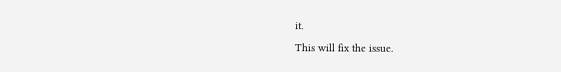it.
This will fix the issue.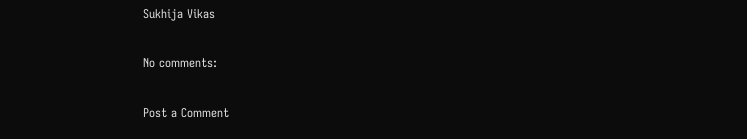Sukhija Vikas

No comments:

Post a Comment